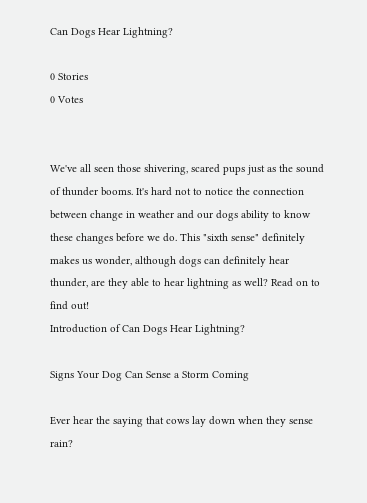Can Dogs Hear Lightning?

0 Stories
0 Votes


We've all seen those shivering, scared pups just as the sound of thunder booms. It's hard not to notice the connection between change in weather and our dogs ability to know these changes before we do. This "sixth sense" definitely makes us wonder, although dogs can definitely hear thunder, are they able to hear lightning as well? Read on to find out!
Introduction of Can Dogs Hear Lightning?

Signs Your Dog Can Sense a Storm Coming

Ever hear the saying that cows lay down when they sense rain?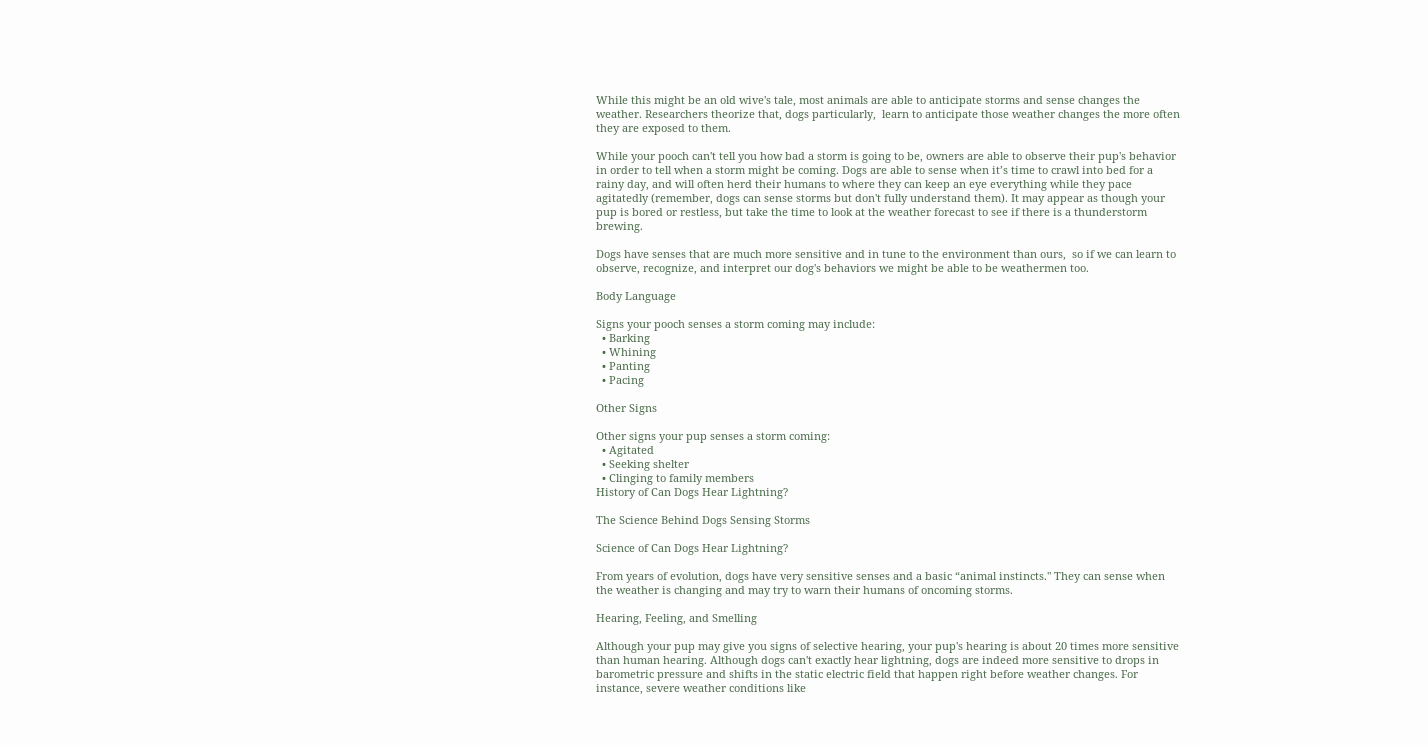While this might be an old wive's tale, most animals are able to anticipate storms and sense changes the weather. Researchers theorize that, dogs particularly,  learn to anticipate those weather changes the more often they are exposed to them.

While your pooch can't tell you how bad a storm is going to be, owners are able to observe their pup's behavior in order to tell when a storm might be coming. Dogs are able to sense when it’s time to crawl into bed for a rainy day, and will often herd their humans to where they can keep an eye everything while they pace agitatedly (remember, dogs can sense storms but don't fully understand them). It may appear as though your pup is bored or restless, but take the time to look at the weather forecast to see if there is a thunderstorm brewing.

Dogs have senses that are much more sensitive and in tune to the environment than ours,  so if we can learn to observe, recognize, and interpret our dog's behaviors we might be able to be weathermen too.

Body Language

Signs your pooch senses a storm coming may include:
  • Barking
  • Whining
  • Panting
  • Pacing

Other Signs

Other signs your pup senses a storm coming:
  • Agitated
  • Seeking shelter
  • Clinging to family members
History of Can Dogs Hear Lightning?

The Science Behind Dogs Sensing Storms

Science of Can Dogs Hear Lightning?

From years of evolution, dogs have very sensitive senses and a basic “animal instincts." They can sense when the weather is changing and may try to warn their humans of oncoming storms.

Hearing, Feeling, and Smelling

Although your pup may give you signs of selective hearing, your pup's hearing is about 20 times more sensitive than human hearing. Although dogs can't exactly hear lightning, dogs are indeed more sensitive to drops in barometric pressure and shifts in the static electric field that happen right before weather changes. For instance, severe weather conditions like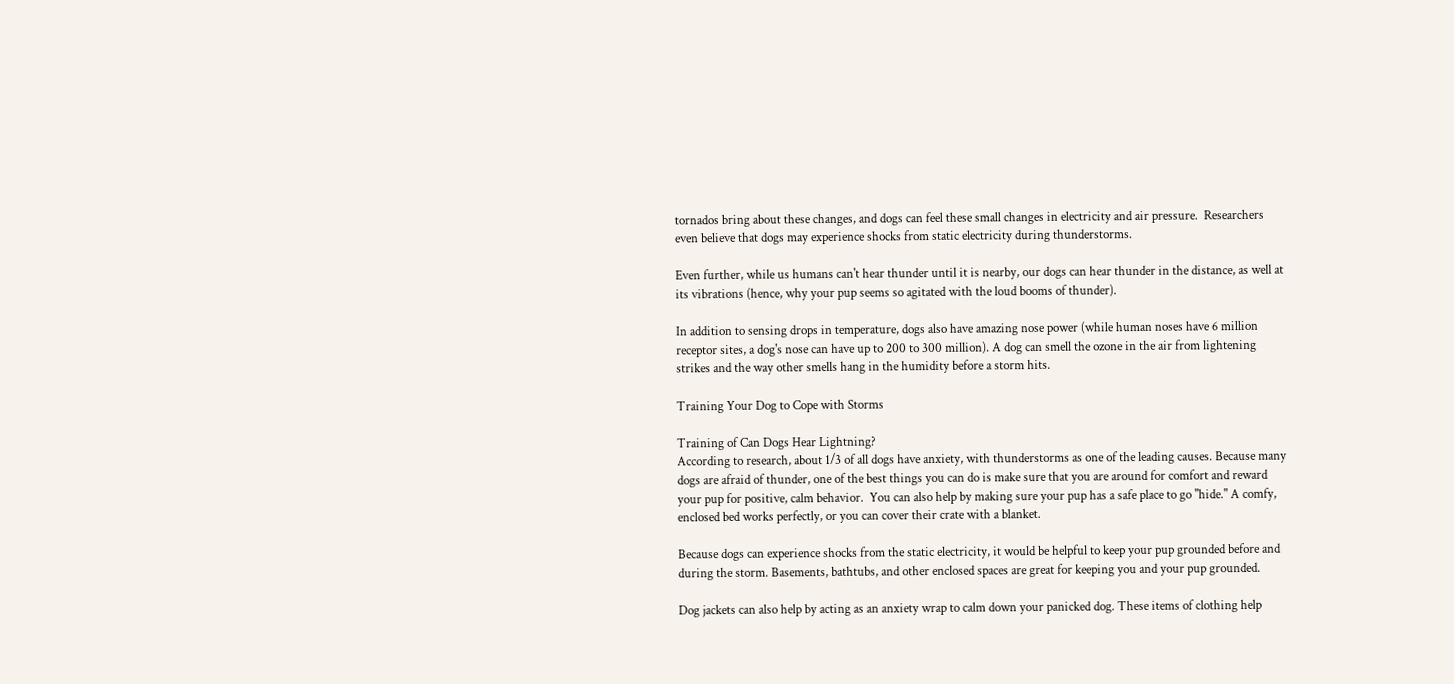tornados bring about these changes, and dogs can feel these small changes in electricity and air pressure.  Researchers even believe that dogs may experience shocks from static electricity during thunderstorms.

Even further, while us humans can't hear thunder until it is nearby, our dogs can hear thunder in the distance, as well at its vibrations (hence, why your pup seems so agitated with the loud booms of thunder).

In addition to sensing drops in temperature, dogs also have amazing nose power (while human noses have 6 million receptor sites, a dog's nose can have up to 200 to 300 million). A dog can smell the ozone in the air from lightening strikes and the way other smells hang in the humidity before a storm hits.

Training Your Dog to Cope with Storms

Training of Can Dogs Hear Lightning?
According to research, about 1/3 of all dogs have anxiety, with thunderstorms as one of the leading causes. Because many dogs are afraid of thunder, one of the best things you can do is make sure that you are around for comfort and reward your pup for positive, calm behavior.  You can also help by making sure your pup has a safe place to go "hide." A comfy, enclosed bed works perfectly, or you can cover their crate with a blanket.

Because dogs can experience shocks from the static electricity, it would be helpful to keep your pup grounded before and during the storm. Basements, bathtubs, and other enclosed spaces are great for keeping you and your pup grounded.

Dog jackets can also help by acting as an anxiety wrap to calm down your panicked dog. These items of clothing help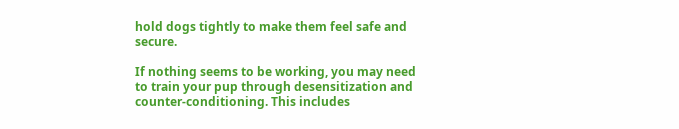hold dogs tightly to make them feel safe and secure.

If nothing seems to be working, you may need to train your pup through desensitization and counter-conditioning. This includes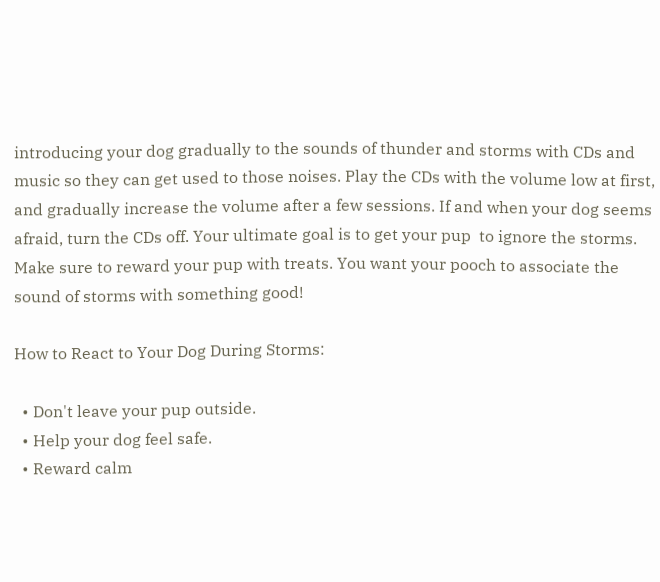introducing your dog gradually to the sounds of thunder and storms with CDs and music so they can get used to those noises. Play the CDs with the volume low at first, and gradually increase the volume after a few sessions. If and when your dog seems afraid, turn the CDs off. Your ultimate goal is to get your pup  to ignore the storms. Make sure to reward your pup with treats. You want your pooch to associate the sound of storms with something good!

How to React to Your Dog During Storms:

  • Don't leave your pup outside.
  • Help your dog feel safe.
  • Reward calm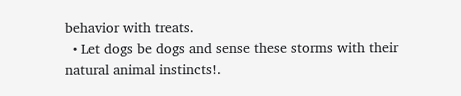behavior with treats.
  • Let dogs be dogs and sense these storms with their natural animal instincts!.